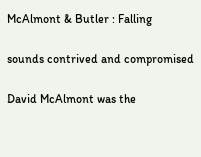McAlmont & Butler : Falling

sounds contrived and compromised

David McAlmont was the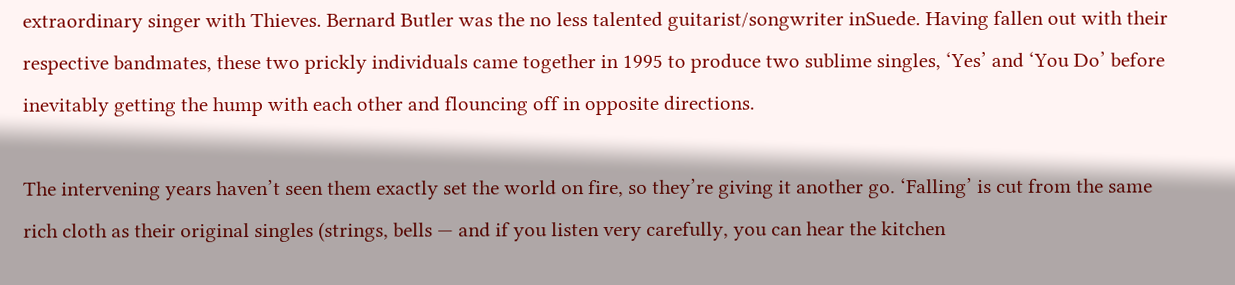extraordinary singer with Thieves. Bernard Butler was the no less talented guitarist/songwriter inSuede. Having fallen out with their respective bandmates, these two prickly individuals came together in 1995 to produce two sublime singles, ‘Yes’ and ‘You Do’ before inevitably getting the hump with each other and flouncing off in opposite directions.

The intervening years haven’t seen them exactly set the world on fire, so they’re giving it another go. ‘Falling’ is cut from the same rich cloth as their original singles (strings, bells — and if you listen very carefully, you can hear the kitchen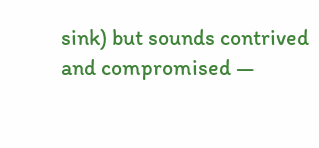sink) but sounds contrived and compromised —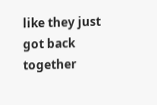like they just got back together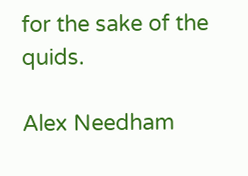for the sake of the quids.

Alex Needham